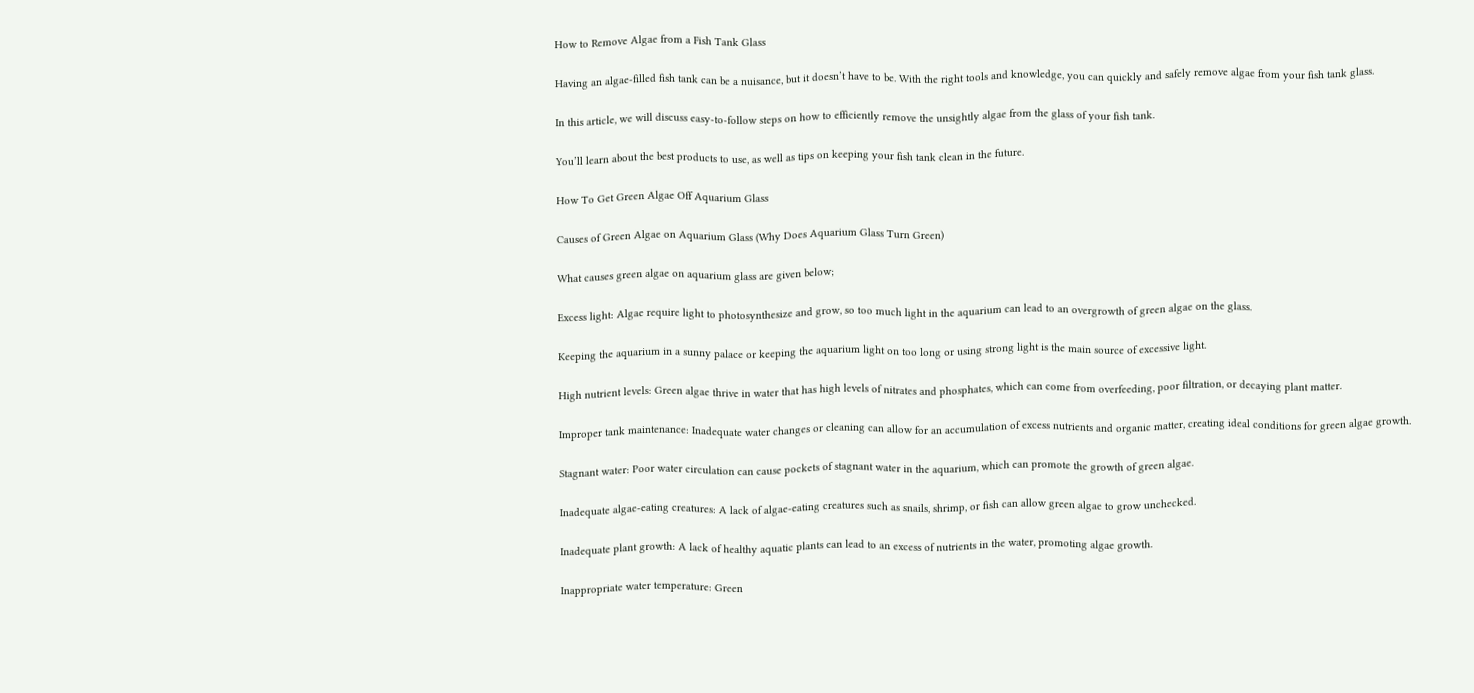How to Remove Algae from a Fish Tank Glass

Having an algae-filled fish tank can be a nuisance, but it doesn’t have to be. With the right tools and knowledge, you can quickly and safely remove algae from your fish tank glass.

In this article, we will discuss easy-to-follow steps on how to efficiently remove the unsightly algae from the glass of your fish tank.

You’ll learn about the best products to use, as well as tips on keeping your fish tank clean in the future.

How To Get Green Algae Off Aquarium Glass

Causes of Green Algae on Aquarium Glass (Why Does Aquarium Glass Turn Green)

What causes green algae on aquarium glass are given below;

Excess light: Algae require light to photosynthesize and grow, so too much light in the aquarium can lead to an overgrowth of green algae on the glass.

Keeping the aquarium in a sunny palace or keeping the aquarium light on too long or using strong light is the main source of excessive light.

High nutrient levels: Green algae thrive in water that has high levels of nitrates and phosphates, which can come from overfeeding, poor filtration, or decaying plant matter.

Improper tank maintenance: Inadequate water changes or cleaning can allow for an accumulation of excess nutrients and organic matter, creating ideal conditions for green algae growth.

Stagnant water: Poor water circulation can cause pockets of stagnant water in the aquarium, which can promote the growth of green algae.

Inadequate algae-eating creatures: A lack of algae-eating creatures such as snails, shrimp, or fish can allow green algae to grow unchecked.

Inadequate plant growth: A lack of healthy aquatic plants can lead to an excess of nutrients in the water, promoting algae growth.

Inappropriate water temperature: Green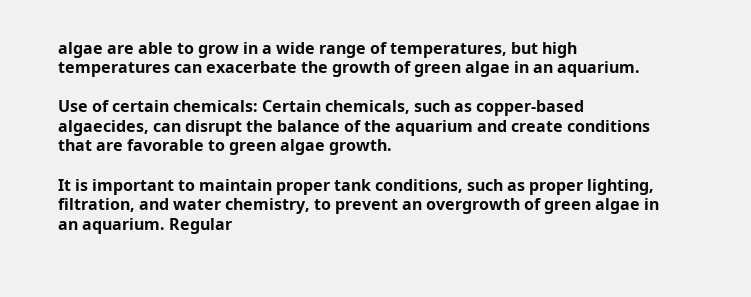algae are able to grow in a wide range of temperatures, but high temperatures can exacerbate the growth of green algae in an aquarium.

Use of certain chemicals: Certain chemicals, such as copper-based algaecides, can disrupt the balance of the aquarium and create conditions that are favorable to green algae growth.

It is important to maintain proper tank conditions, such as proper lighting, filtration, and water chemistry, to prevent an overgrowth of green algae in an aquarium. Regular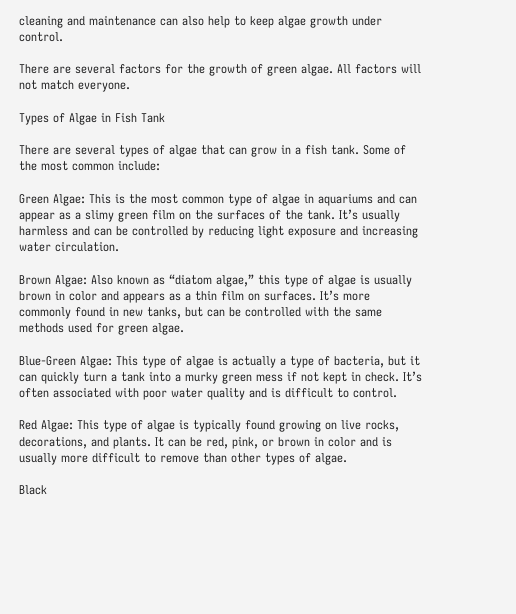cleaning and maintenance can also help to keep algae growth under control.

There are several factors for the growth of green algae. All factors will not match everyone.

Types of Algae in Fish Tank

There are several types of algae that can grow in a fish tank. Some of the most common include:

Green Algae: This is the most common type of algae in aquariums and can appear as a slimy green film on the surfaces of the tank. It’s usually harmless and can be controlled by reducing light exposure and increasing water circulation.

Brown Algae: Also known as “diatom algae,” this type of algae is usually brown in color and appears as a thin film on surfaces. It’s more commonly found in new tanks, but can be controlled with the same methods used for green algae.

Blue-Green Algae: This type of algae is actually a type of bacteria, but it can quickly turn a tank into a murky green mess if not kept in check. It’s often associated with poor water quality and is difficult to control.

Red Algae: This type of algae is typically found growing on live rocks, decorations, and plants. It can be red, pink, or brown in color and is usually more difficult to remove than other types of algae.

Black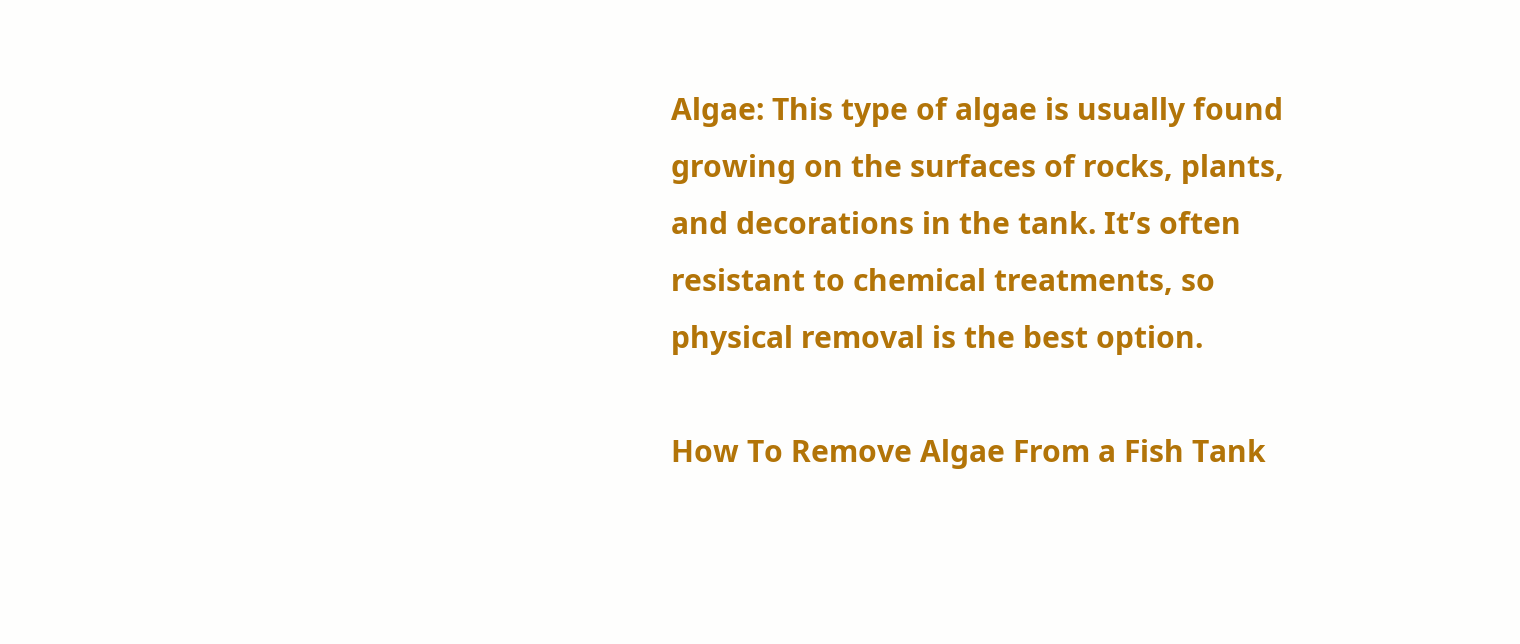Algae: This type of algae is usually found growing on the surfaces of rocks, plants, and decorations in the tank. It’s often resistant to chemical treatments, so physical removal is the best option.

How To Remove Algae From a Fish Tank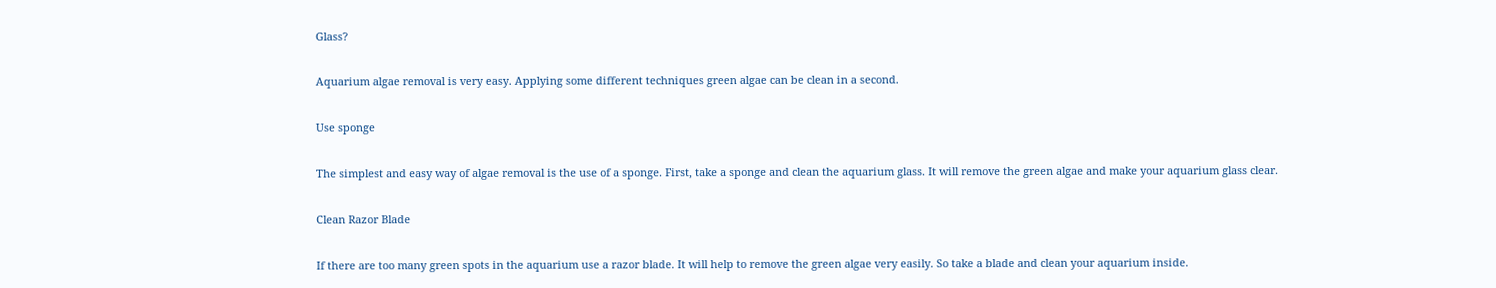Glass?

Aquarium algae removal is very easy. Applying some different techniques green algae can be clean in a second.

Use sponge

The simplest and easy way of algae removal is the use of a sponge. First, take a sponge and clean the aquarium glass. It will remove the green algae and make your aquarium glass clear.

Clean Razor Blade

If there are too many green spots in the aquarium use a razor blade. It will help to remove the green algae very easily. So take a blade and clean your aquarium inside.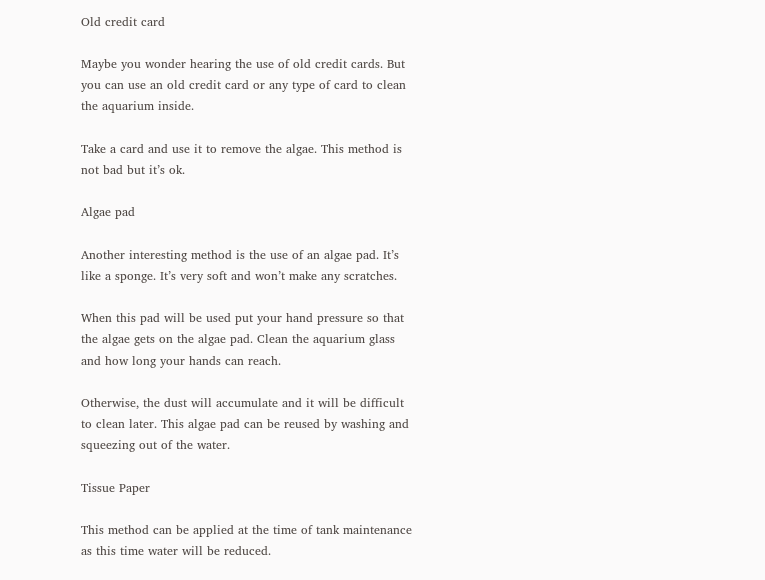Old credit card

Maybe you wonder hearing the use of old credit cards. But you can use an old credit card or any type of card to clean the aquarium inside.

Take a card and use it to remove the algae. This method is not bad but it’s ok.

Algae pad

Another interesting method is the use of an algae pad. It’s like a sponge. It’s very soft and won’t make any scratches.

When this pad will be used put your hand pressure so that the algae gets on the algae pad. Clean the aquarium glass and how long your hands can reach.

Otherwise, the dust will accumulate and it will be difficult to clean later. This algae pad can be reused by washing and squeezing out of the water.

Tissue Paper

This method can be applied at the time of tank maintenance as this time water will be reduced.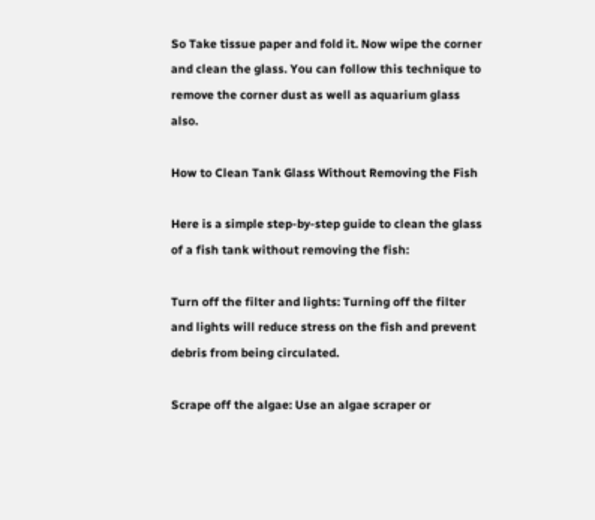So Take tissue paper and fold it. Now wipe the corner and clean the glass. You can follow this technique to remove the corner dust as well as aquarium glass also.

How to Clean Tank Glass Without Removing the Fish

Here is a simple step-by-step guide to clean the glass of a fish tank without removing the fish:

Turn off the filter and lights: Turning off the filter and lights will reduce stress on the fish and prevent debris from being circulated.

Scrape off the algae: Use an algae scraper or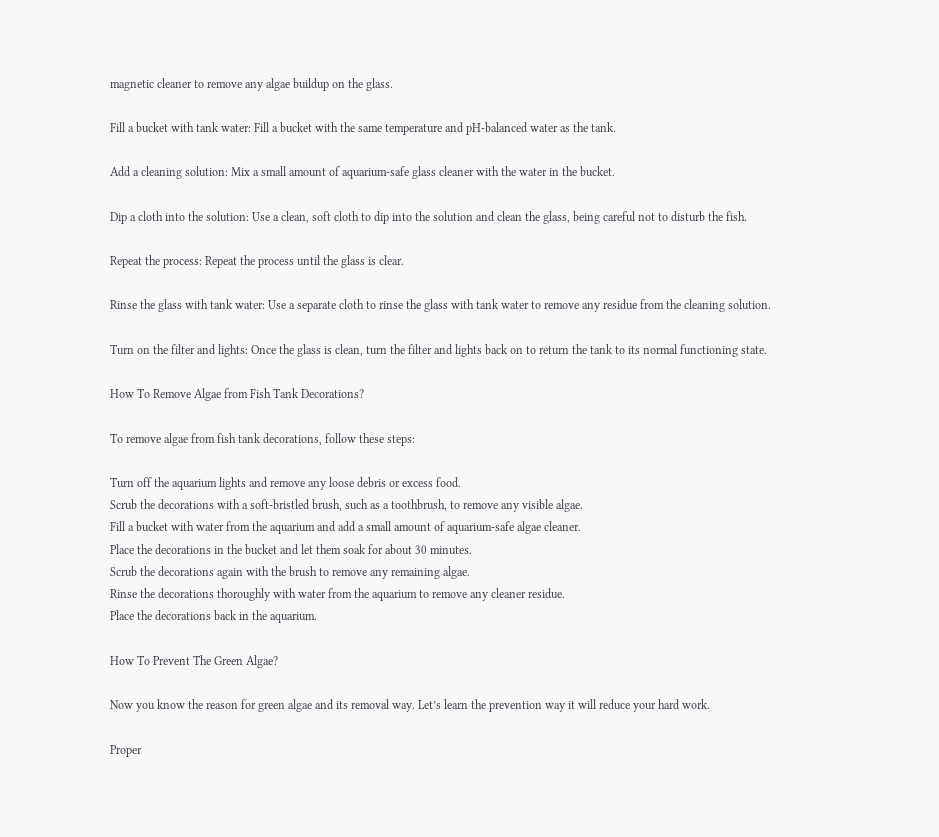magnetic cleaner to remove any algae buildup on the glass.

Fill a bucket with tank water: Fill a bucket with the same temperature and pH-balanced water as the tank.

Add a cleaning solution: Mix a small amount of aquarium-safe glass cleaner with the water in the bucket.

Dip a cloth into the solution: Use a clean, soft cloth to dip into the solution and clean the glass, being careful not to disturb the fish.

Repeat the process: Repeat the process until the glass is clear.

Rinse the glass with tank water: Use a separate cloth to rinse the glass with tank water to remove any residue from the cleaning solution.

Turn on the filter and lights: Once the glass is clean, turn the filter and lights back on to return the tank to its normal functioning state.

How To Remove Algae from Fish Tank Decorations?

To remove algae from fish tank decorations, follow these steps:

Turn off the aquarium lights and remove any loose debris or excess food.
Scrub the decorations with a soft-bristled brush, such as a toothbrush, to remove any visible algae.
Fill a bucket with water from the aquarium and add a small amount of aquarium-safe algae cleaner.
Place the decorations in the bucket and let them soak for about 30 minutes.
Scrub the decorations again with the brush to remove any remaining algae.
Rinse the decorations thoroughly with water from the aquarium to remove any cleaner residue.
Place the decorations back in the aquarium.

How To Prevent The Green Algae?

Now you know the reason for green algae and its removal way. Let’s learn the prevention way it will reduce your hard work.

Proper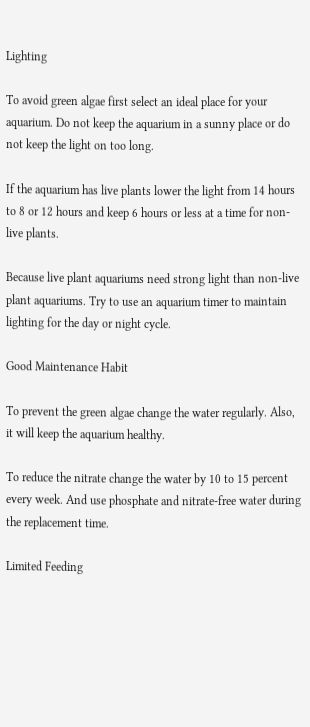Lighting

To avoid green algae first select an ideal place for your aquarium. Do not keep the aquarium in a sunny place or do not keep the light on too long.

If the aquarium has live plants lower the light from 14 hours to 8 or 12 hours and keep 6 hours or less at a time for non-live plants.

Because live plant aquariums need strong light than non-live plant aquariums. Try to use an aquarium timer to maintain lighting for the day or night cycle.

Good Maintenance Habit

To prevent the green algae change the water regularly. Also, it will keep the aquarium healthy.

To reduce the nitrate change the water by 10 to 15 percent every week. And use phosphate and nitrate-free water during the replacement time.

Limited Feeding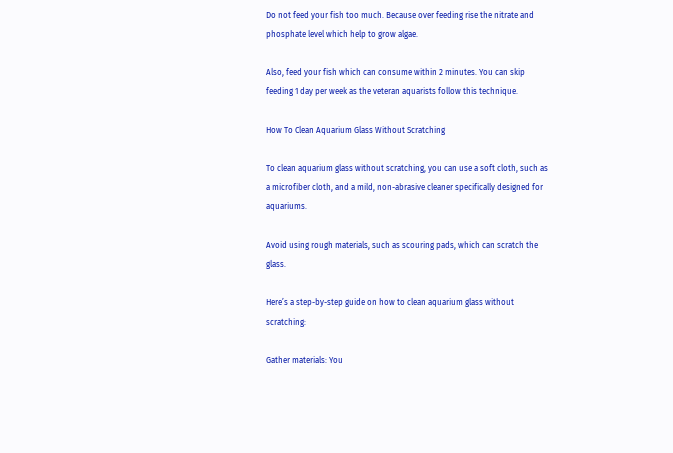Do not feed your fish too much. Because over feeding rise the nitrate and phosphate level which help to grow algae.

Also, feed your fish which can consume within 2 minutes. You can skip feeding 1 day per week as the veteran aquarists follow this technique.

How To Clean Aquarium Glass Without Scratching

To clean aquarium glass without scratching, you can use a soft cloth, such as a microfiber cloth, and a mild, non-abrasive cleaner specifically designed for aquariums.

Avoid using rough materials, such as scouring pads, which can scratch the glass.

Here’s a step-by-step guide on how to clean aquarium glass without scratching:

Gather materials: You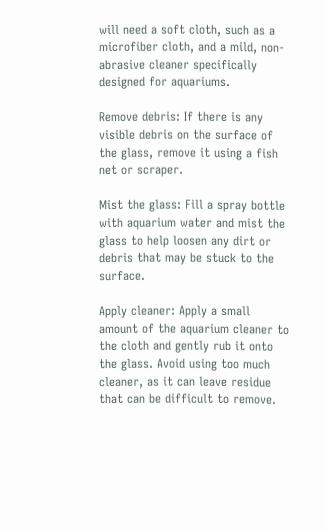will need a soft cloth, such as a microfiber cloth, and a mild, non-abrasive cleaner specifically designed for aquariums.

Remove debris: If there is any visible debris on the surface of the glass, remove it using a fish net or scraper.

Mist the glass: Fill a spray bottle with aquarium water and mist the glass to help loosen any dirt or debris that may be stuck to the surface.

Apply cleaner: Apply a small amount of the aquarium cleaner to the cloth and gently rub it onto the glass. Avoid using too much cleaner, as it can leave residue that can be difficult to remove.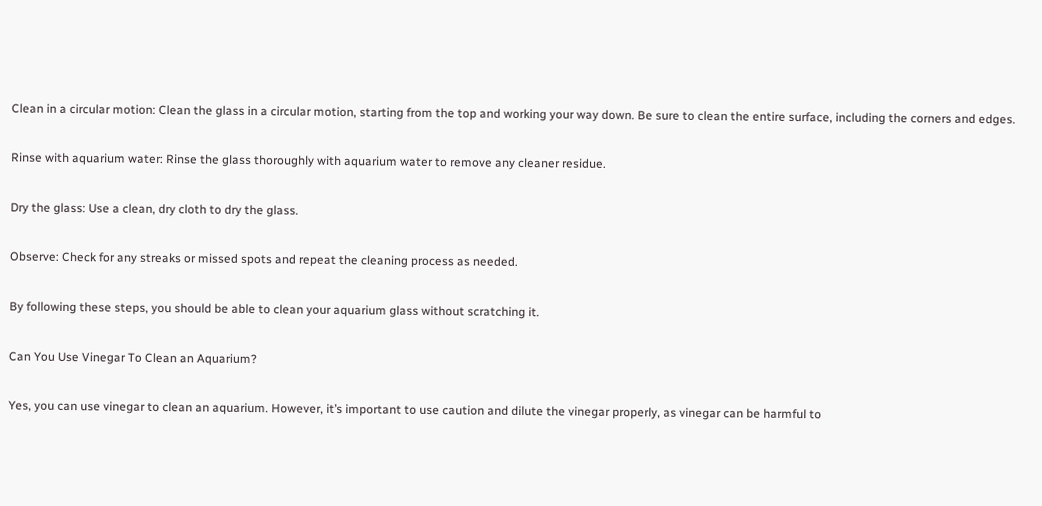Clean in a circular motion: Clean the glass in a circular motion, starting from the top and working your way down. Be sure to clean the entire surface, including the corners and edges.

Rinse with aquarium water: Rinse the glass thoroughly with aquarium water to remove any cleaner residue.

Dry the glass: Use a clean, dry cloth to dry the glass.

Observe: Check for any streaks or missed spots and repeat the cleaning process as needed.

By following these steps, you should be able to clean your aquarium glass without scratching it.

Can You Use Vinegar To Clean an Aquarium?

Yes, you can use vinegar to clean an aquarium. However, it’s important to use caution and dilute the vinegar properly, as vinegar can be harmful to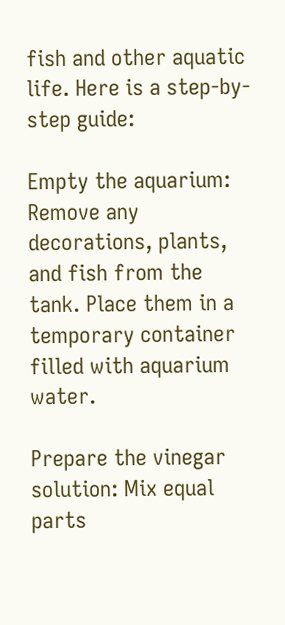fish and other aquatic life. Here is a step-by-step guide:

Empty the aquarium: Remove any decorations, plants, and fish from the tank. Place them in a temporary container filled with aquarium water.

Prepare the vinegar solution: Mix equal parts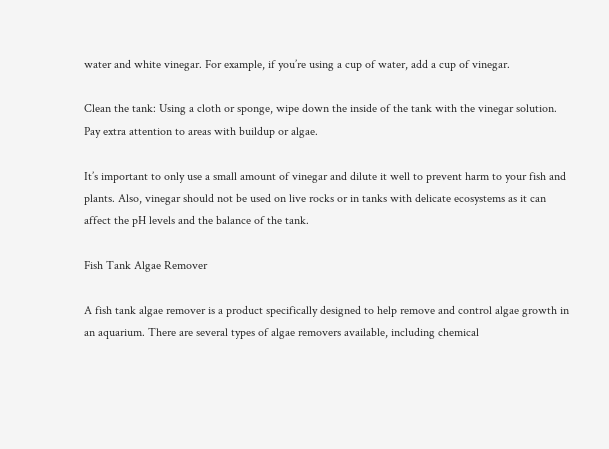water and white vinegar. For example, if you’re using a cup of water, add a cup of vinegar.

Clean the tank: Using a cloth or sponge, wipe down the inside of the tank with the vinegar solution. Pay extra attention to areas with buildup or algae.

It’s important to only use a small amount of vinegar and dilute it well to prevent harm to your fish and plants. Also, vinegar should not be used on live rocks or in tanks with delicate ecosystems as it can affect the pH levels and the balance of the tank.

Fish Tank Algae Remover

A fish tank algae remover is a product specifically designed to help remove and control algae growth in an aquarium. There are several types of algae removers available, including chemical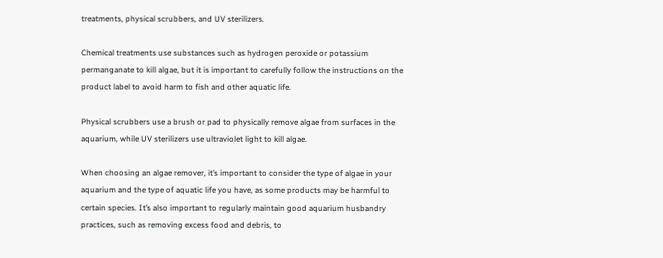treatments, physical scrubbers, and UV sterilizers.

Chemical treatments use substances such as hydrogen peroxide or potassium permanganate to kill algae, but it is important to carefully follow the instructions on the product label to avoid harm to fish and other aquatic life.

Physical scrubbers use a brush or pad to physically remove algae from surfaces in the aquarium, while UV sterilizers use ultraviolet light to kill algae.

When choosing an algae remover, it’s important to consider the type of algae in your aquarium and the type of aquatic life you have, as some products may be harmful to certain species. It’s also important to regularly maintain good aquarium husbandry practices, such as removing excess food and debris, to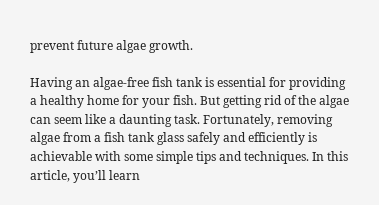prevent future algae growth.

Having an algae-free fish tank is essential for providing a healthy home for your fish. But getting rid of the algae can seem like a daunting task. Fortunately, removing algae from a fish tank glass safely and efficiently is achievable with some simple tips and techniques. In this article, you’ll learn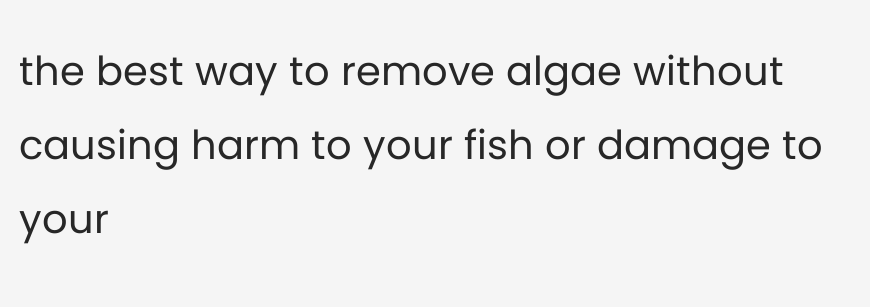the best way to remove algae without causing harm to your fish or damage to your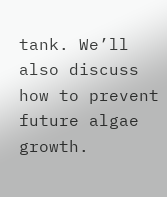tank. We’ll also discuss how to prevent future algae growth.